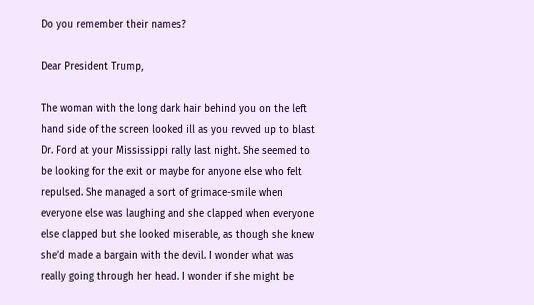Do you remember their names?

Dear President Trump,

The woman with the long dark hair behind you on the left hand side of the screen looked ill as you revved up to blast Dr. Ford at your Mississippi rally last night. She seemed to be looking for the exit or maybe for anyone else who felt repulsed. She managed a sort of grimace-smile when everyone else was laughing and she clapped when everyone else clapped but she looked miserable, as though she knew she’d made a bargain with the devil. I wonder what was really going through her head. I wonder if she might be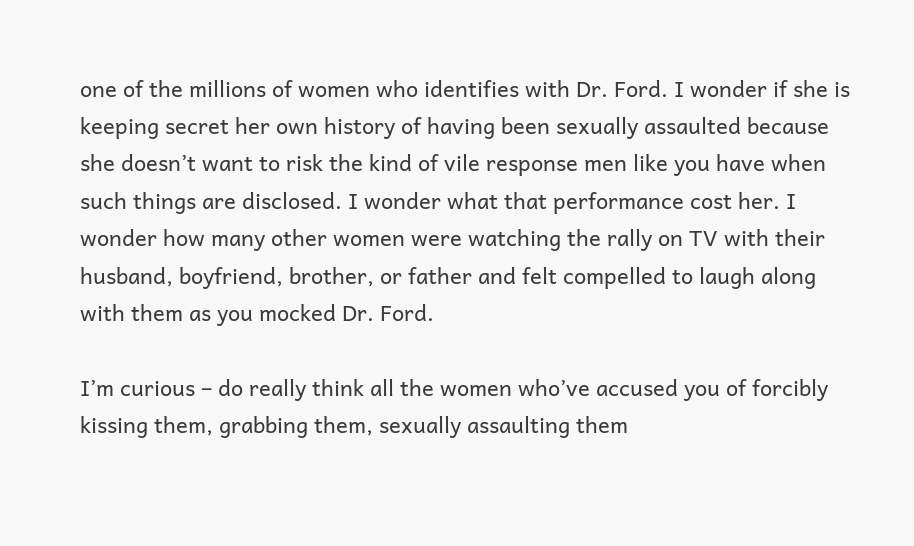one of the millions of women who identifies with Dr. Ford. I wonder if she is keeping secret her own history of having been sexually assaulted because she doesn’t want to risk the kind of vile response men like you have when such things are disclosed. I wonder what that performance cost her. I wonder how many other women were watching the rally on TV with their husband, boyfriend, brother, or father and felt compelled to laugh along with them as you mocked Dr. Ford.

I’m curious – do really think all the women who’ve accused you of forcibly kissing them, grabbing them, sexually assaulting them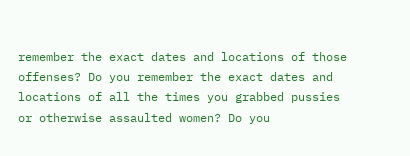remember the exact dates and locations of those offenses? Do you remember the exact dates and locations of all the times you grabbed pussies or otherwise assaulted women? Do you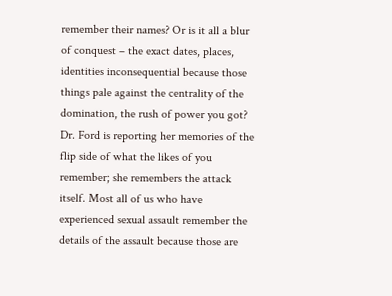remember their names? Or is it all a blur of conquest – the exact dates, places, identities inconsequential because those things pale against the centrality of the domination, the rush of power you got? Dr. Ford is reporting her memories of the flip side of what the likes of you remember; she remembers the attack itself. Most all of us who have experienced sexual assault remember the details of the assault because those are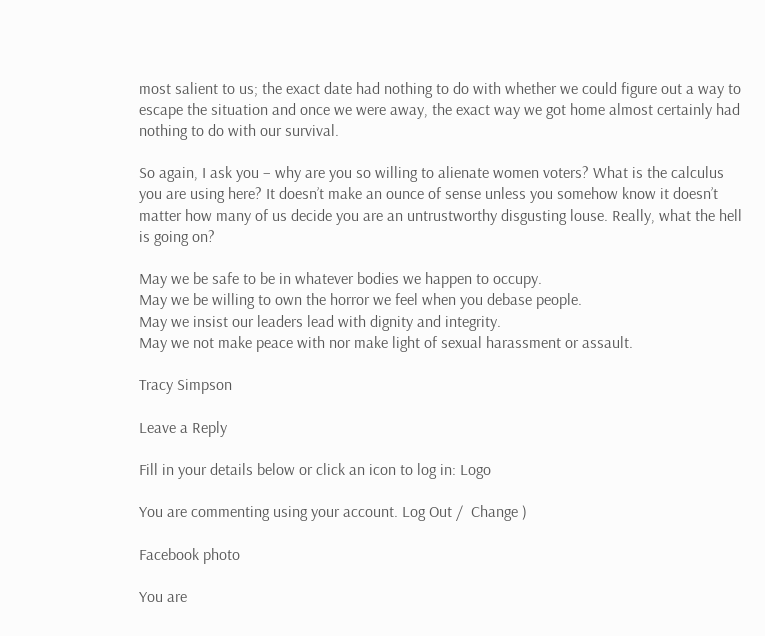most salient to us; the exact date had nothing to do with whether we could figure out a way to escape the situation and once we were away, the exact way we got home almost certainly had nothing to do with our survival.

So again, I ask you – why are you so willing to alienate women voters? What is the calculus you are using here? It doesn’t make an ounce of sense unless you somehow know it doesn’t matter how many of us decide you are an untrustworthy disgusting louse. Really, what the hell is going on?

May we be safe to be in whatever bodies we happen to occupy.
May we be willing to own the horror we feel when you debase people.
May we insist our leaders lead with dignity and integrity.
May we not make peace with nor make light of sexual harassment or assault.

Tracy Simpson

Leave a Reply

Fill in your details below or click an icon to log in: Logo

You are commenting using your account. Log Out /  Change )

Facebook photo

You are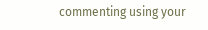commenting using your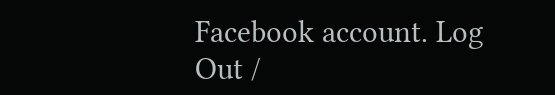Facebook account. Log Out /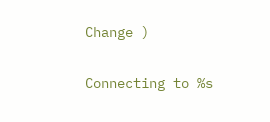Change )

Connecting to %s